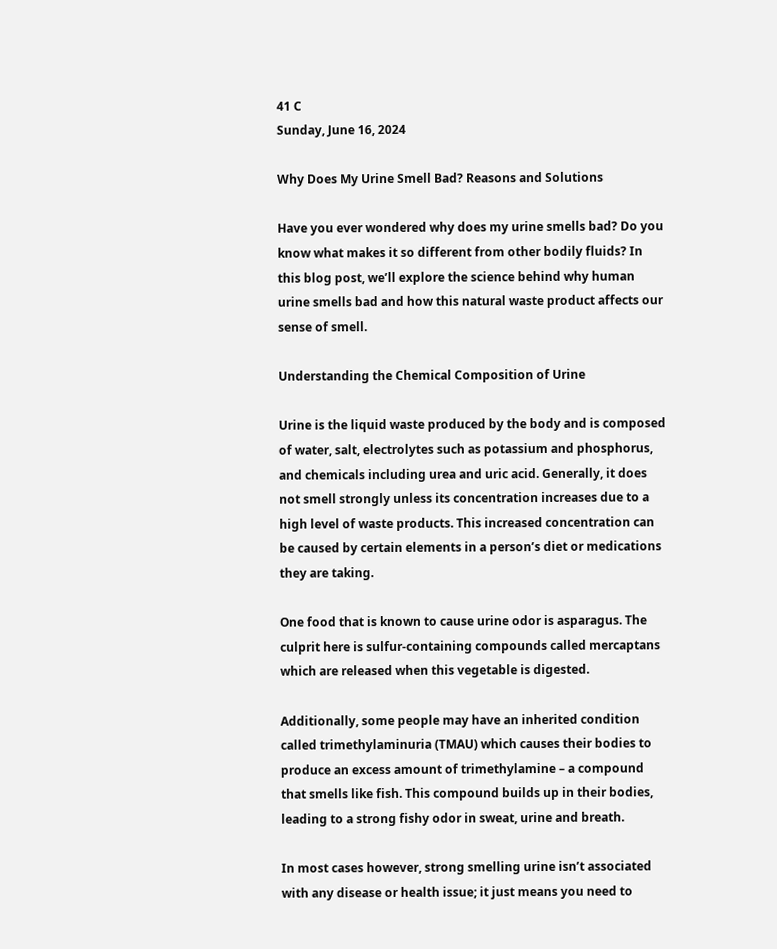41 C
Sunday, June 16, 2024

Why Does My Urine Smell Bad? Reasons and Solutions

Have you ever wondered why does my urine smells bad? Do you know what makes it so different from other bodily fluids? In this blog post, we’ll explore the science behind why human urine smells bad and how this natural waste product affects our sense of smell.

Understanding the Chemical Composition of Urine

Urine is the liquid waste produced by the body and is composed of water, salt, electrolytes such as potassium and phosphorus, and chemicals including urea and uric acid. Generally, it does not smell strongly unless its concentration increases due to a high level of waste products. This increased concentration can be caused by certain elements in a person’s diet or medications they are taking.

One food that is known to cause urine odor is asparagus. The culprit here is sulfur-containing compounds called mercaptans which are released when this vegetable is digested.

Additionally, some people may have an inherited condition called trimethylaminuria (TMAU) which causes their bodies to produce an excess amount of trimethylamine – a compound that smells like fish. This compound builds up in their bodies, leading to a strong fishy odor in sweat, urine and breath.

In most cases however, strong smelling urine isn’t associated with any disease or health issue; it just means you need to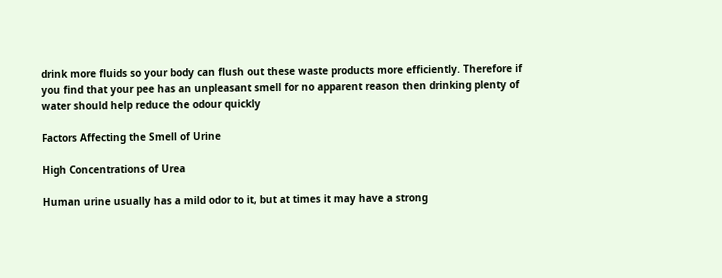drink more fluids so your body can flush out these waste products more efficiently. Therefore if you find that your pee has an unpleasant smell for no apparent reason then drinking plenty of water should help reduce the odour quickly

Factors Affecting the Smell of Urine

High Concentrations of Urea

Human urine usually has a mild odor to it, but at times it may have a strong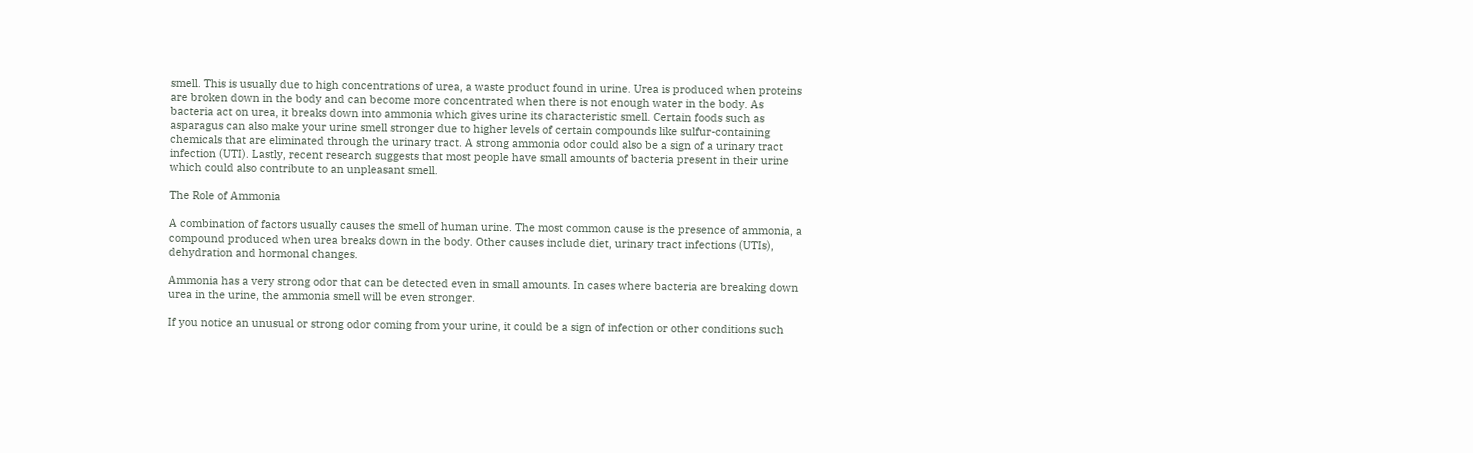smell. This is usually due to high concentrations of urea, a waste product found in urine. Urea is produced when proteins are broken down in the body and can become more concentrated when there is not enough water in the body. As bacteria act on urea, it breaks down into ammonia which gives urine its characteristic smell. Certain foods such as asparagus can also make your urine smell stronger due to higher levels of certain compounds like sulfur-containing chemicals that are eliminated through the urinary tract. A strong ammonia odor could also be a sign of a urinary tract infection (UTI). Lastly, recent research suggests that most people have small amounts of bacteria present in their urine which could also contribute to an unpleasant smell.

The Role of Ammonia

A combination of factors usually causes the smell of human urine. The most common cause is the presence of ammonia, a compound produced when urea breaks down in the body. Other causes include diet, urinary tract infections (UTIs), dehydration and hormonal changes.

Ammonia has a very strong odor that can be detected even in small amounts. In cases where bacteria are breaking down urea in the urine, the ammonia smell will be even stronger.

If you notice an unusual or strong odor coming from your urine, it could be a sign of infection or other conditions such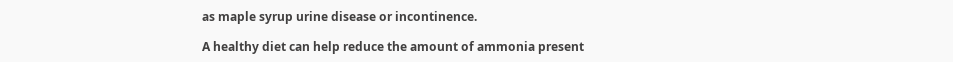as maple syrup urine disease or incontinence.

A healthy diet can help reduce the amount of ammonia present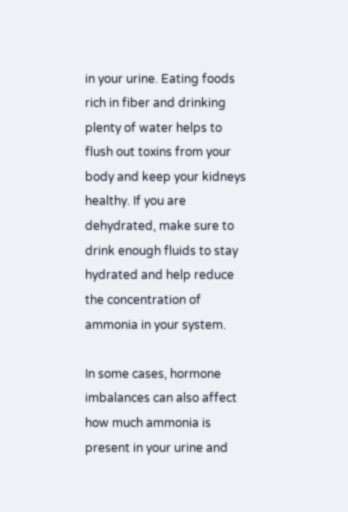in your urine. Eating foods rich in fiber and drinking plenty of water helps to flush out toxins from your body and keep your kidneys healthy. If you are dehydrated, make sure to drink enough fluids to stay hydrated and help reduce the concentration of ammonia in your system.

In some cases, hormone imbalances can also affect how much ammonia is present in your urine and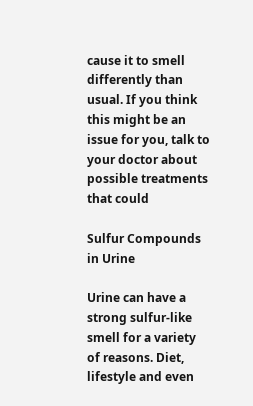cause it to smell differently than usual. If you think this might be an issue for you, talk to your doctor about possible treatments that could

Sulfur Compounds in Urine

Urine can have a strong sulfur-like smell for a variety of reasons. Diet, lifestyle and even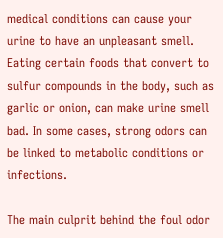medical conditions can cause your urine to have an unpleasant smell. Eating certain foods that convert to sulfur compounds in the body, such as garlic or onion, can make urine smell bad. In some cases, strong odors can be linked to metabolic conditions or infections.

The main culprit behind the foul odor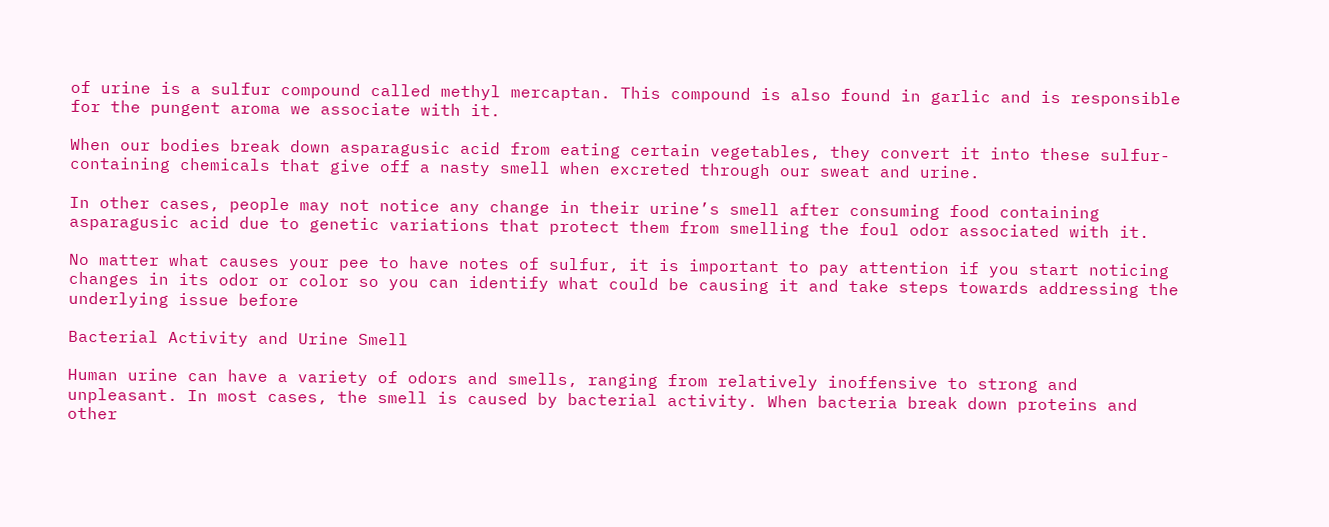of urine is a sulfur compound called methyl mercaptan. This compound is also found in garlic and is responsible for the pungent aroma we associate with it.

When our bodies break down asparagusic acid from eating certain vegetables, they convert it into these sulfur-containing chemicals that give off a nasty smell when excreted through our sweat and urine.

In other cases, people may not notice any change in their urine’s smell after consuming food containing asparagusic acid due to genetic variations that protect them from smelling the foul odor associated with it.

No matter what causes your pee to have notes of sulfur, it is important to pay attention if you start noticing changes in its odor or color so you can identify what could be causing it and take steps towards addressing the underlying issue before

Bacterial Activity and Urine Smell

Human urine can have a variety of odors and smells, ranging from relatively inoffensive to strong and unpleasant. In most cases, the smell is caused by bacterial activity. When bacteria break down proteins and other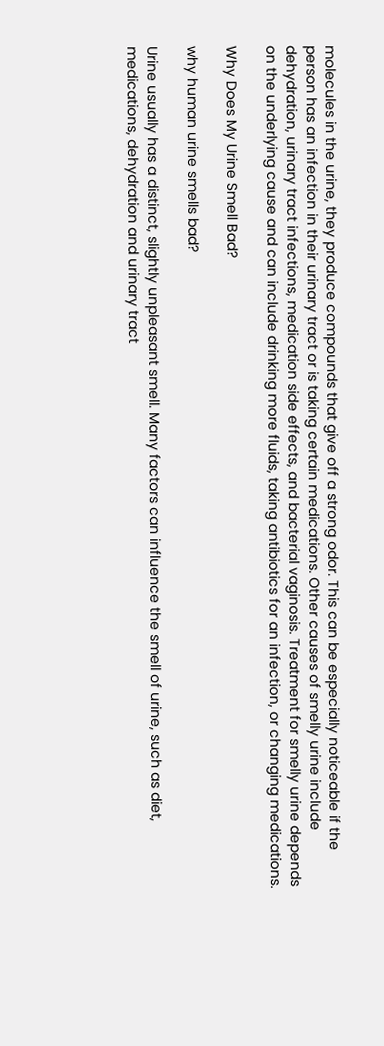molecules in the urine, they produce compounds that give off a strong odor. This can be especially noticeable if the person has an infection in their urinary tract or is taking certain medications. Other causes of smelly urine include dehydration, urinary tract infections, medication side effects, and bacterial vaginosis. Treatment for smelly urine depends on the underlying cause and can include drinking more fluids, taking antibiotics for an infection, or changing medications.

Why Does My Urine Smell Bad?

why human urine smells bad?

Urine usually has a distinct, slightly unpleasant smell. Many factors can influence the smell of urine, such as diet, medications, dehydration and urinary tract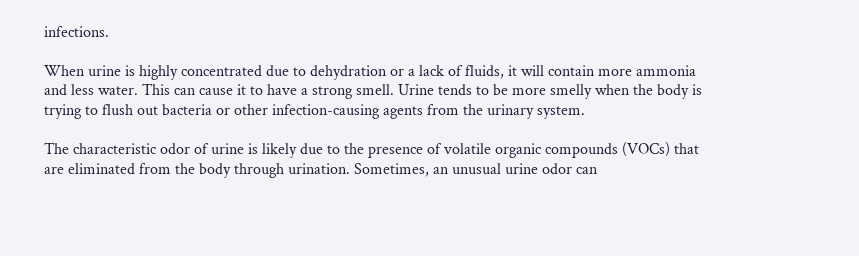infections.

When urine is highly concentrated due to dehydration or a lack of fluids, it will contain more ammonia and less water. This can cause it to have a strong smell. Urine tends to be more smelly when the body is trying to flush out bacteria or other infection-causing agents from the urinary system.

The characteristic odor of urine is likely due to the presence of volatile organic compounds (VOCs) that are eliminated from the body through urination. Sometimes, an unusual urine odor can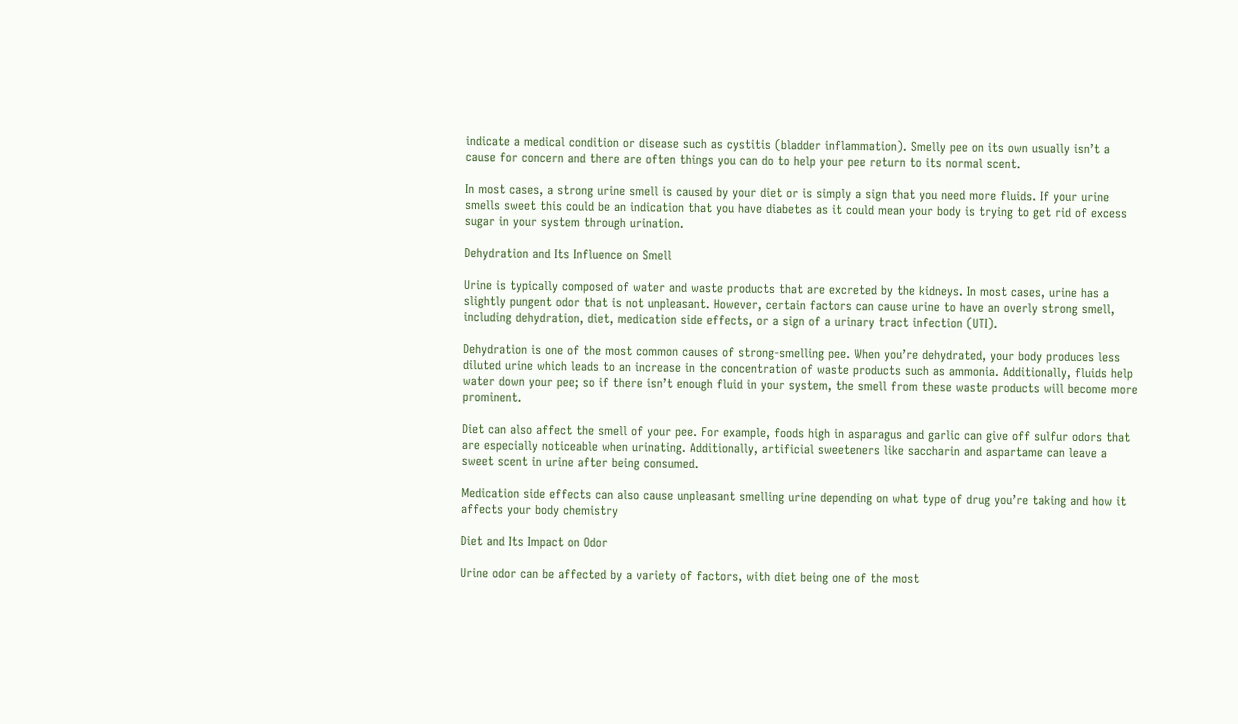indicate a medical condition or disease such as cystitis (bladder inflammation). Smelly pee on its own usually isn’t a cause for concern and there are often things you can do to help your pee return to its normal scent.

In most cases, a strong urine smell is caused by your diet or is simply a sign that you need more fluids. If your urine smells sweet this could be an indication that you have diabetes as it could mean your body is trying to get rid of excess sugar in your system through urination.

Dehydration and Its Influence on Smell

Urine is typically composed of water and waste products that are excreted by the kidneys. In most cases, urine has a slightly pungent odor that is not unpleasant. However, certain factors can cause urine to have an overly strong smell, including dehydration, diet, medication side effects, or a sign of a urinary tract infection (UTI).

Dehydration is one of the most common causes of strong-smelling pee. When you’re dehydrated, your body produces less diluted urine which leads to an increase in the concentration of waste products such as ammonia. Additionally, fluids help water down your pee; so if there isn’t enough fluid in your system, the smell from these waste products will become more prominent.

Diet can also affect the smell of your pee. For example, foods high in asparagus and garlic can give off sulfur odors that are especially noticeable when urinating. Additionally, artificial sweeteners like saccharin and aspartame can leave a sweet scent in urine after being consumed.

Medication side effects can also cause unpleasant smelling urine depending on what type of drug you’re taking and how it affects your body chemistry

Diet and Its Impact on Odor

Urine odor can be affected by a variety of factors, with diet being one of the most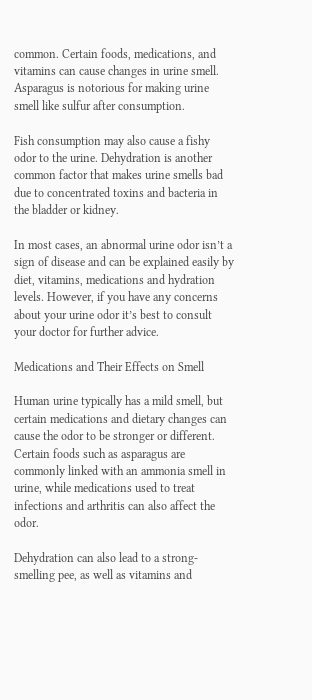common. Certain foods, medications, and vitamins can cause changes in urine smell. Asparagus is notorious for making urine smell like sulfur after consumption.

Fish consumption may also cause a fishy odor to the urine. Dehydration is another common factor that makes urine smells bad due to concentrated toxins and bacteria in the bladder or kidney.

In most cases, an abnormal urine odor isn’t a sign of disease and can be explained easily by diet, vitamins, medications and hydration levels. However, if you have any concerns about your urine odor it’s best to consult your doctor for further advice.

Medications and Their Effects on Smell

Human urine typically has a mild smell, but certain medications and dietary changes can cause the odor to be stronger or different. Certain foods such as asparagus are commonly linked with an ammonia smell in urine, while medications used to treat infections and arthritis can also affect the odor.

Dehydration can also lead to a strong-smelling pee, as well as vitamins and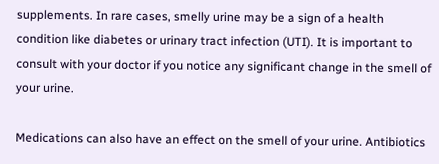supplements. In rare cases, smelly urine may be a sign of a health condition like diabetes or urinary tract infection (UTI). It is important to consult with your doctor if you notice any significant change in the smell of your urine.

Medications can also have an effect on the smell of your urine. Antibiotics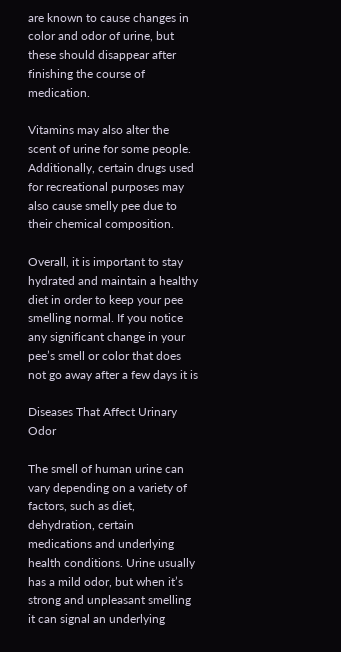are known to cause changes in color and odor of urine, but these should disappear after finishing the course of medication.

Vitamins may also alter the scent of urine for some people. Additionally, certain drugs used for recreational purposes may also cause smelly pee due to their chemical composition.

Overall, it is important to stay hydrated and maintain a healthy diet in order to keep your pee smelling normal. If you notice any significant change in your pee’s smell or color that does not go away after a few days it is

Diseases That Affect Urinary Odor

The smell of human urine can vary depending on a variety of factors, such as diet, dehydration, certain medications and underlying health conditions. Urine usually has a mild odor, but when it’s strong and unpleasant smelling it can signal an underlying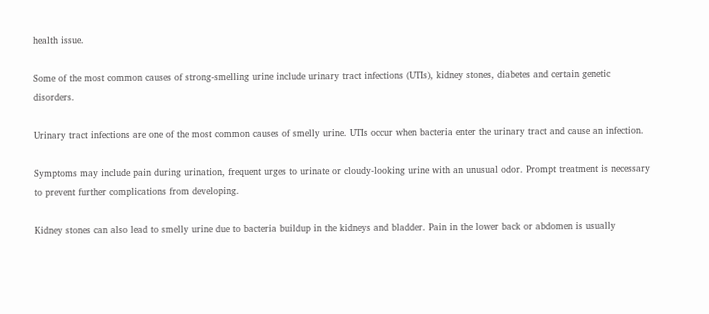health issue.

Some of the most common causes of strong-smelling urine include urinary tract infections (UTIs), kidney stones, diabetes and certain genetic disorders.

Urinary tract infections are one of the most common causes of smelly urine. UTIs occur when bacteria enter the urinary tract and cause an infection.

Symptoms may include pain during urination, frequent urges to urinate or cloudy-looking urine with an unusual odor. Prompt treatment is necessary to prevent further complications from developing.

Kidney stones can also lead to smelly urine due to bacteria buildup in the kidneys and bladder. Pain in the lower back or abdomen is usually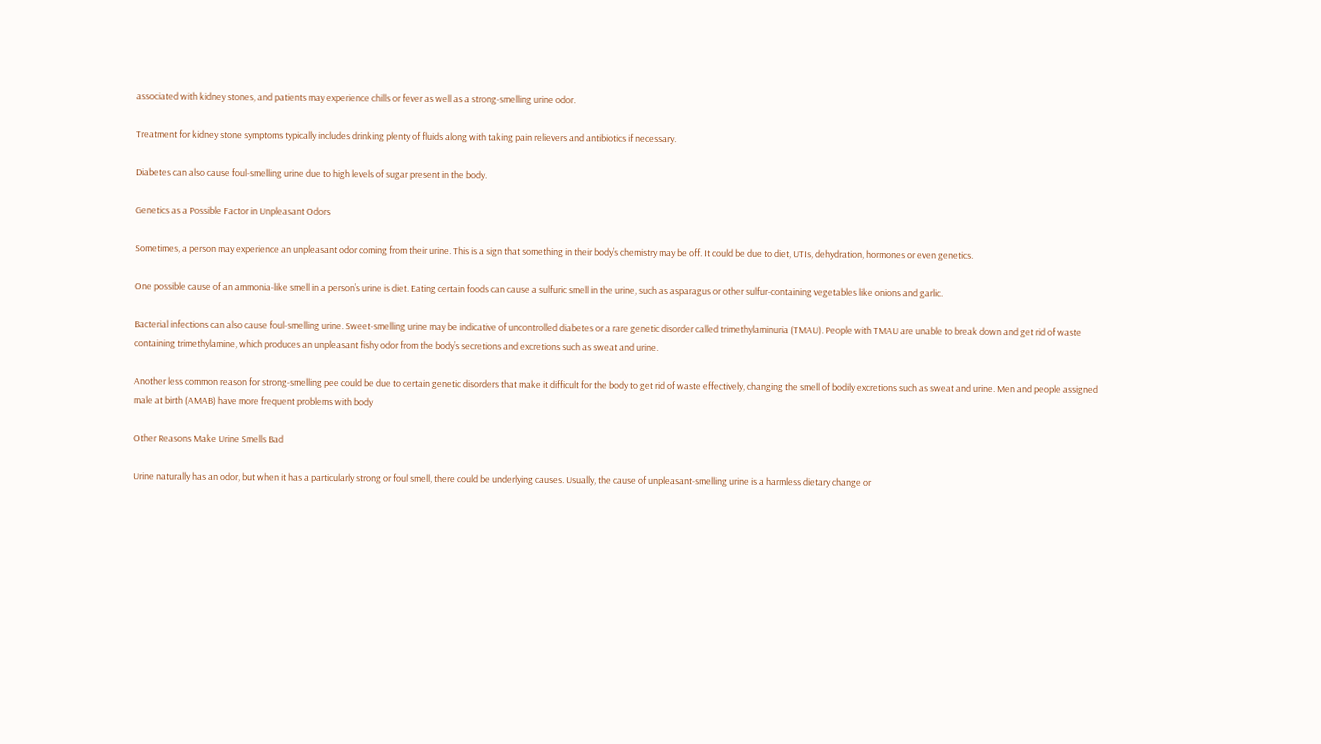associated with kidney stones, and patients may experience chills or fever as well as a strong-smelling urine odor.

Treatment for kidney stone symptoms typically includes drinking plenty of fluids along with taking pain relievers and antibiotics if necessary.

Diabetes can also cause foul-smelling urine due to high levels of sugar present in the body.

Genetics as a Possible Factor in Unpleasant Odors

Sometimes, a person may experience an unpleasant odor coming from their urine. This is a sign that something in their body’s chemistry may be off. It could be due to diet, UTIs, dehydration, hormones or even genetics.

One possible cause of an ammonia-like smell in a person’s urine is diet. Eating certain foods can cause a sulfuric smell in the urine, such as asparagus or other sulfur-containing vegetables like onions and garlic.

Bacterial infections can also cause foul-smelling urine. Sweet-smelling urine may be indicative of uncontrolled diabetes or a rare genetic disorder called trimethylaminuria (TMAU). People with TMAU are unable to break down and get rid of waste containing trimethylamine, which produces an unpleasant fishy odor from the body’s secretions and excretions such as sweat and urine.

Another less common reason for strong-smelling pee could be due to certain genetic disorders that make it difficult for the body to get rid of waste effectively, changing the smell of bodily excretions such as sweat and urine. Men and people assigned male at birth (AMAB) have more frequent problems with body

Other Reasons Make Urine Smells Bad

Urine naturally has an odor, but when it has a particularly strong or foul smell, there could be underlying causes. Usually, the cause of unpleasant-smelling urine is a harmless dietary change or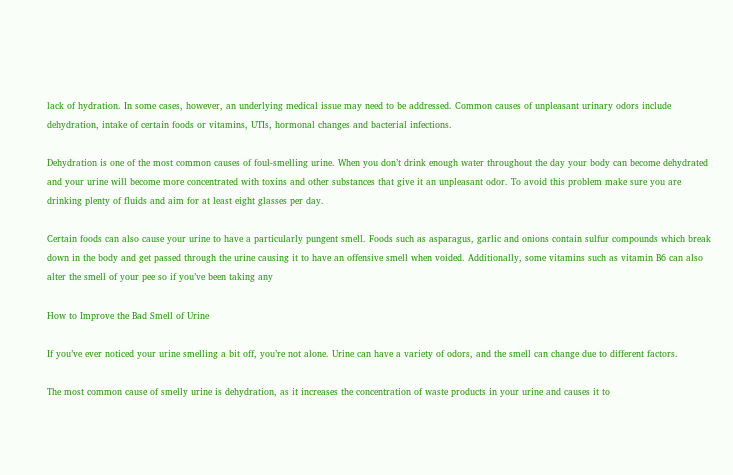lack of hydration. In some cases, however, an underlying medical issue may need to be addressed. Common causes of unpleasant urinary odors include dehydration, intake of certain foods or vitamins, UTIs, hormonal changes and bacterial infections.

Dehydration is one of the most common causes of foul-smelling urine. When you don’t drink enough water throughout the day your body can become dehydrated and your urine will become more concentrated with toxins and other substances that give it an unpleasant odor. To avoid this problem make sure you are drinking plenty of fluids and aim for at least eight glasses per day.

Certain foods can also cause your urine to have a particularly pungent smell. Foods such as asparagus, garlic and onions contain sulfur compounds which break down in the body and get passed through the urine causing it to have an offensive smell when voided. Additionally, some vitamins such as vitamin B6 can also alter the smell of your pee so if you’ve been taking any

How to Improve the Bad Smell of Urine

If you’ve ever noticed your urine smelling a bit off, you’re not alone. Urine can have a variety of odors, and the smell can change due to different factors.

The most common cause of smelly urine is dehydration, as it increases the concentration of waste products in your urine and causes it to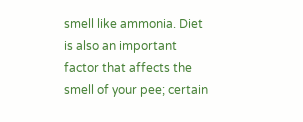smell like ammonia. Diet is also an important factor that affects the smell of your pee; certain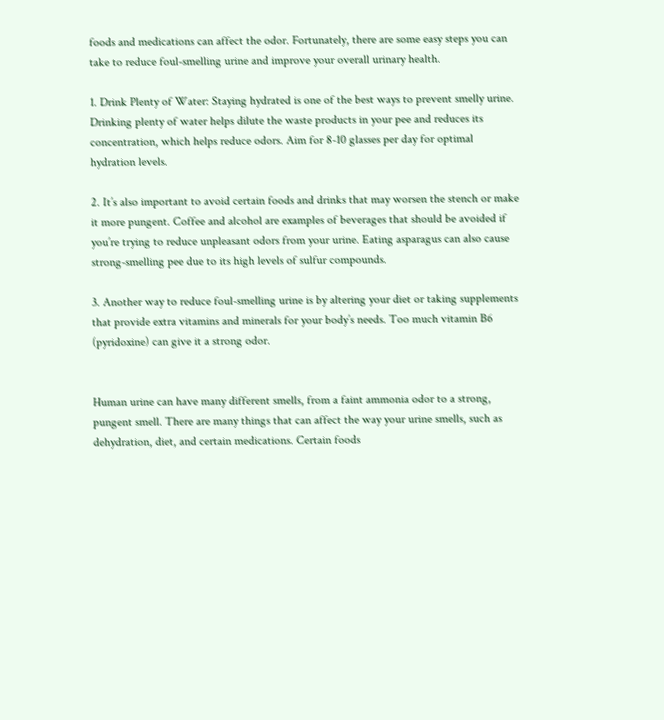foods and medications can affect the odor. Fortunately, there are some easy steps you can take to reduce foul-smelling urine and improve your overall urinary health.

1. Drink Plenty of Water: Staying hydrated is one of the best ways to prevent smelly urine. Drinking plenty of water helps dilute the waste products in your pee and reduces its concentration, which helps reduce odors. Aim for 8-10 glasses per day for optimal hydration levels.

2. It’s also important to avoid certain foods and drinks that may worsen the stench or make it more pungent. Coffee and alcohol are examples of beverages that should be avoided if you’re trying to reduce unpleasant odors from your urine. Eating asparagus can also cause strong-smelling pee due to its high levels of sulfur compounds.

3. Another way to reduce foul-smelling urine is by altering your diet or taking supplements that provide extra vitamins and minerals for your body’s needs. Too much vitamin B6 (pyridoxine) can give it a strong odor.


Human urine can have many different smells, from a faint ammonia odor to a strong, pungent smell. There are many things that can affect the way your urine smells, such as dehydration, diet, and certain medications. Certain foods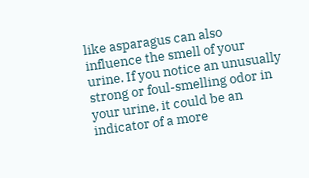like asparagus can also influence the smell of your urine. If you notice an unusually strong or foul-smelling odor in your urine, it could be an indicator of a more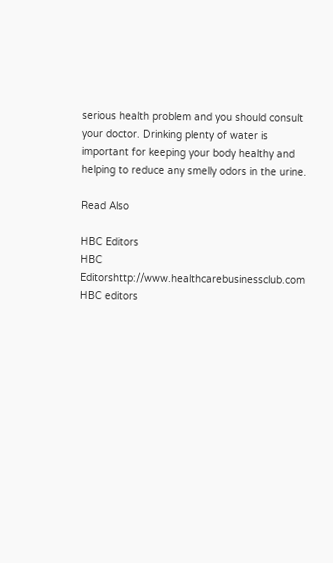serious health problem and you should consult your doctor. Drinking plenty of water is important for keeping your body healthy and helping to reduce any smelly odors in the urine.

Read Also

HBC Editors
HBC Editorshttp://www.healthcarebusinessclub.com
HBC editors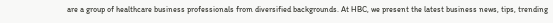are a group of healthcare business professionals from diversified backgrounds. At HBC, we present the latest business news, tips, trending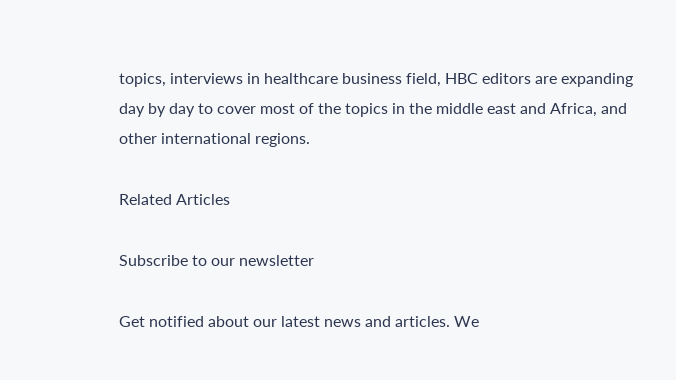topics, interviews in healthcare business field, HBC editors are expanding day by day to cover most of the topics in the middle east and Africa, and other international regions.

Related Articles

Subscribe to our newsletter

Get notified about our latest news and articles. We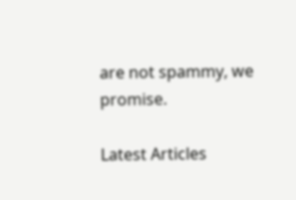are not spammy, we promise.

Latest Articles